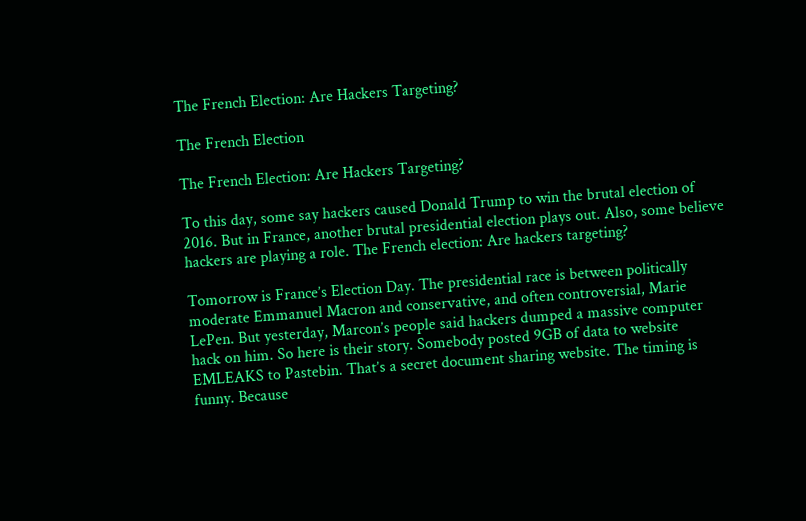The French Election: Are Hackers Targeting?

The French Election

The French Election: Are Hackers Targeting?

To this day, some say hackers caused Donald Trump to win the brutal election of 2016. But in France, another brutal presidential election plays out. Also, some believe hackers are playing a role. The French election: Are hackers targeting?

Tomorrow is France’s Election Day. The presidential race is between politically moderate Emmanuel Macron and conservative, and often controversial, Marie LePen. But yesterday, Marcon’s people said hackers dumped a massive computer hack on him. So here is their story. Somebody posted 9GB of data to website EMLEAKS to Pastebin. That’s a secret document sharing website. The timing is funny. Because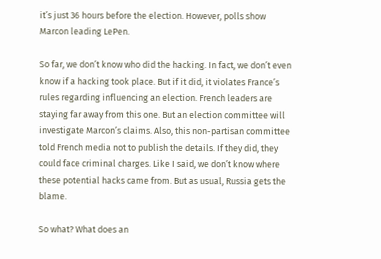it’s just 36 hours before the election. However, polls show Marcon leading LePen.

So far, we don’t know who did the hacking. In fact, we don’t even know if a hacking took place. But if it did, it violates France’s rules regarding influencing an election. French leaders are staying far away from this one. But an election committee will investigate Marcon’s claims. Also, this non-partisan committee told French media not to publish the details. If they did, they could face criminal charges. Like I said, we don’t know where these potential hacks came from. But as usual, Russia gets the blame.

So what? What does an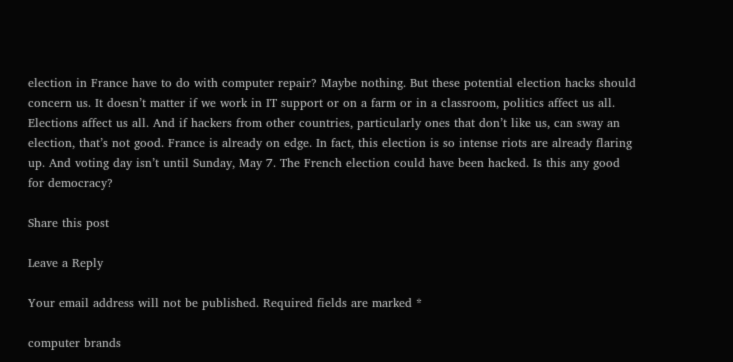election in France have to do with computer repair? Maybe nothing. But these potential election hacks should concern us. It doesn’t matter if we work in IT support or on a farm or in a classroom, politics affect us all. Elections affect us all. And if hackers from other countries, particularly ones that don’t like us, can sway an election, that’s not good. France is already on edge. In fact, this election is so intense riots are already flaring up. And voting day isn’t until Sunday, May 7. The French election could have been hacked. Is this any good for democracy?

Share this post

Leave a Reply

Your email address will not be published. Required fields are marked *

computer brands